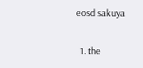eosd sakuya

  1. the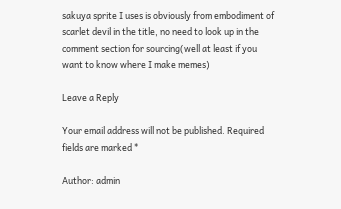sakuya sprite I uses is obviously from embodiment of scarlet devil in the title, no need to look up in the comment section for sourcing(well at least if you want to know where I make memes)

Leave a Reply

Your email address will not be published. Required fields are marked *

Author: admin